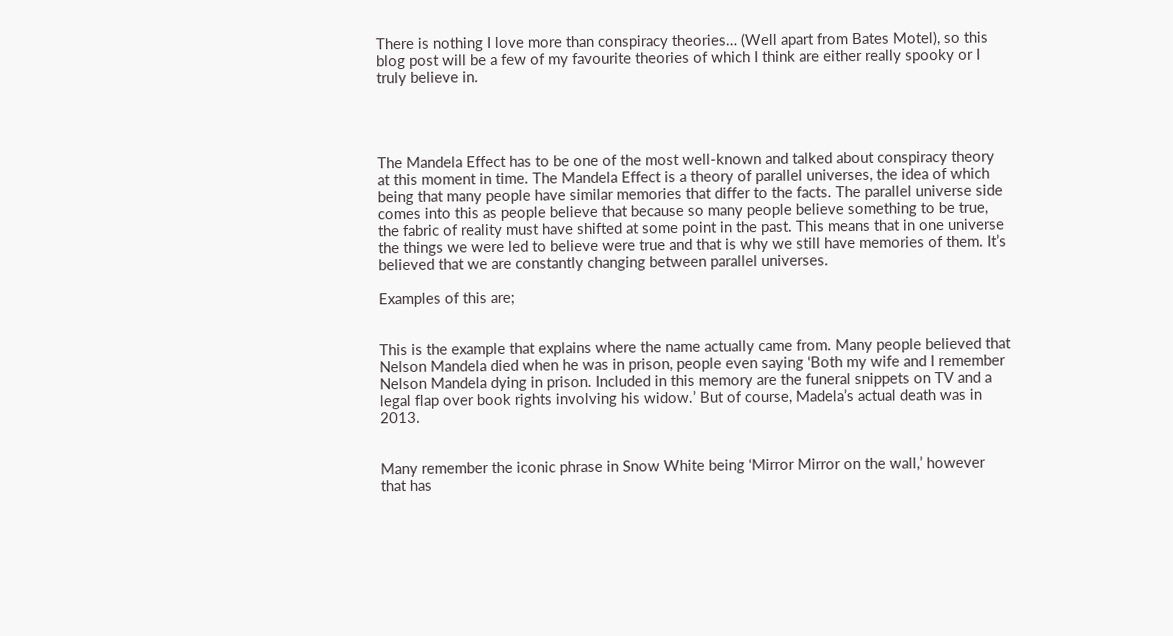There is nothing I love more than conspiracy theories… (Well apart from Bates Motel), so this blog post will be a few of my favourite theories of which I think are either really spooky or I truly believe in.




The Mandela Effect has to be one of the most well-known and talked about conspiracy theory at this moment in time. The Mandela Effect is a theory of parallel universes, the idea of which being that many people have similar memories that differ to the facts. The parallel universe side comes into this as people believe that because so many people believe something to be true, the fabric of reality must have shifted at some point in the past. This means that in one universe the things we were led to believe were true and that is why we still have memories of them. It’s believed that we are constantly changing between parallel universes.

Examples of this are;


This is the example that explains where the name actually came from. Many people believed that Nelson Mandela died when he was in prison, people even saying ‘Both my wife and I remember Nelson Mandela dying in prison. Included in this memory are the funeral snippets on TV and a legal flap over book rights involving his widow.’ But of course, Madela’s actual death was in 2013.


Many remember the iconic phrase in Snow White being ‘Mirror Mirror on the wall,’ however that has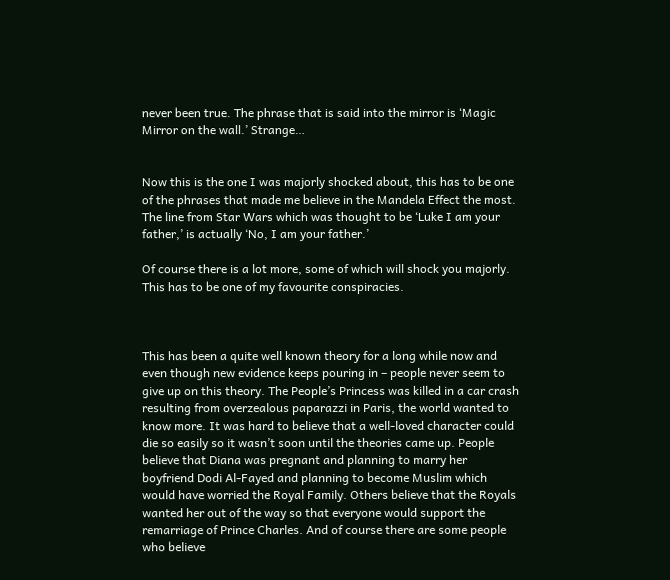never been true. The phrase that is said into the mirror is ‘Magic Mirror on the wall.’ Strange…


Now this is the one I was majorly shocked about, this has to be one of the phrases that made me believe in the Mandela Effect the most. The line from Star Wars which was thought to be ‘Luke I am your father,’ is actually ‘No, I am your father.’

Of course there is a lot more, some of which will shock you majorly. This has to be one of my favourite conspiracies.



This has been a quite well known theory for a long while now and even though new evidence keeps pouring in – people never seem to give up on this theory. The People’s Princess was killed in a car crash resulting from overzealous paparazzi in Paris, the world wanted to know more. It was hard to believe that a well-loved character could die so easily so it wasn’t soon until the theories came up. People believe that Diana was pregnant and planning to marry her boyfriend Dodi Al-Fayed and planning to become Muslim which would have worried the Royal Family. Others believe that the Royals wanted her out of the way so that everyone would support the remarriage of Prince Charles. And of course there are some people who believe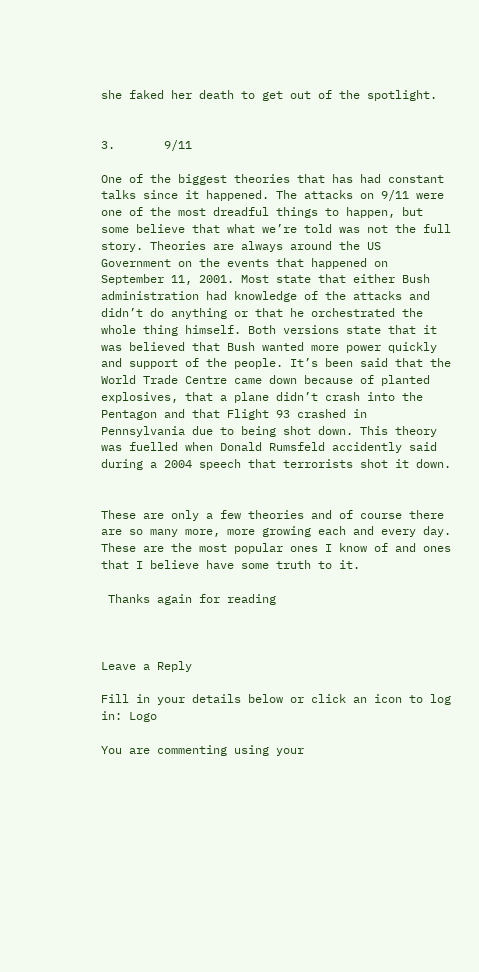she faked her death to get out of the spotlight.


3.       9/11

One of the biggest theories that has had constant talks since it happened. The attacks on 9/11 were one of the most dreadful things to happen, but some believe that what we’re told was not the full story. Theories are always around the US Government on the events that happened on September 11, 2001. Most state that either Bush administration had knowledge of the attacks and didn’t do anything or that he orchestrated the whole thing himself. Both versions state that it was believed that Bush wanted more power quickly and support of the people. It’s been said that the World Trade Centre came down because of planted explosives, that a plane didn’t crash into the Pentagon and that Flight 93 crashed in Pennsylvania due to being shot down. This theory was fuelled when Donald Rumsfeld accidently said during a 2004 speech that terrorists shot it down.


These are only a few theories and of course there are so many more, more growing each and every day. These are the most popular ones I know of and ones that I believe have some truth to it.

 Thanks again for reading



Leave a Reply

Fill in your details below or click an icon to log in: Logo

You are commenting using your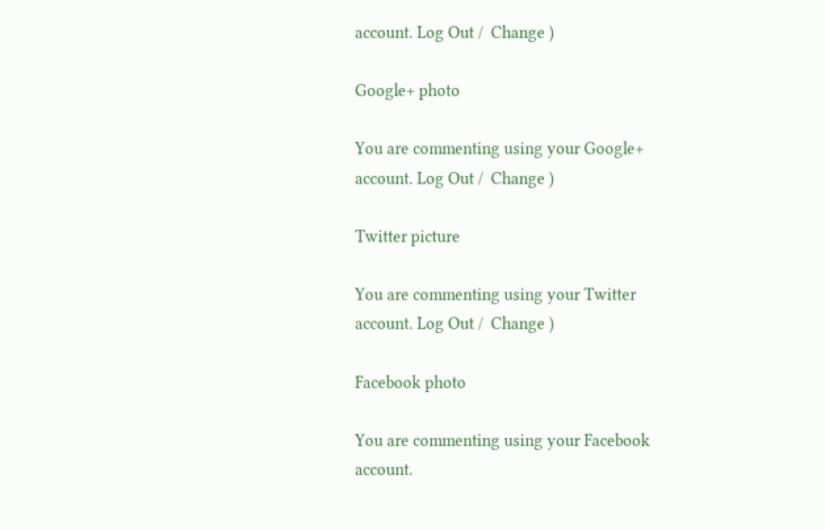account. Log Out /  Change )

Google+ photo

You are commenting using your Google+ account. Log Out /  Change )

Twitter picture

You are commenting using your Twitter account. Log Out /  Change )

Facebook photo

You are commenting using your Facebook account.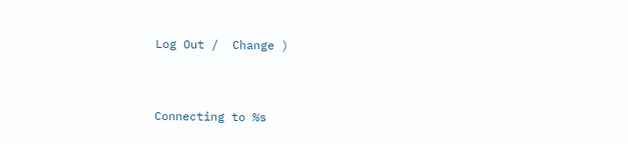Log Out /  Change )


Connecting to %s